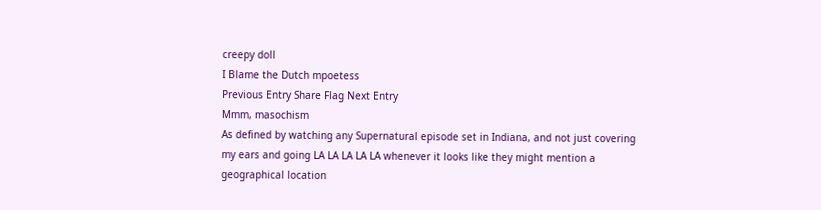creepy doll
I Blame the Dutch mpoetess
Previous Entry Share Flag Next Entry
Mmm, masochism
As defined by watching any Supernatural episode set in Indiana, and not just covering my ears and going LA LA LA LA LA whenever it looks like they might mention a geographical location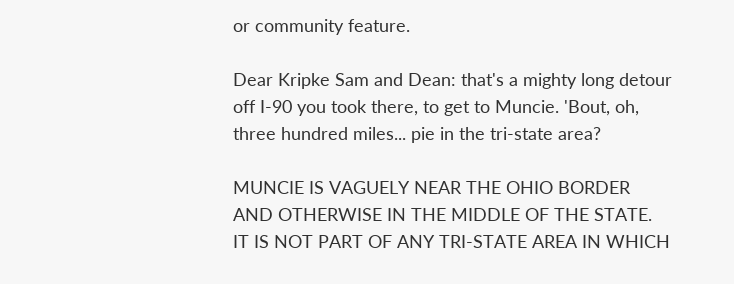or community feature.

Dear Kripke Sam and Dean: that's a mighty long detour off I-90 you took there, to get to Muncie. 'Bout, oh, three hundred miles... pie in the tri-state area?

MUNCIE IS VAGUELY NEAR THE OHIO BORDER AND OTHERWISE IN THE MIDDLE OF THE STATE. IT IS NOT PART OF ANY TRI-STATE AREA IN WHICH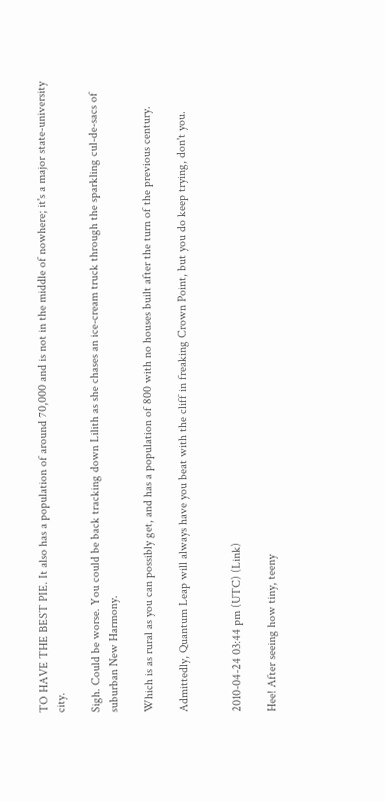TO HAVE THE BEST PIE. It also has a population of around 70,000 and is not in the middle of nowhere; it's a major state-university city.

Sigh. Could be worse. You could be back tracking down Lilith as she chases an ice-cream truck through the sparkling cul-de-sacs of suburban New Harmony.

Which is as rural as you can possibly get, and has a population of 800 with no houses built after the turn of the previous century.

Admittedly, Quantum Leap will always have you beat with the cliff in freaking Crown Point, but you do keep trying, don't you.


2010-04-24 03:44 pm (UTC) (Link)

Hee! After seeing how tiny, teeny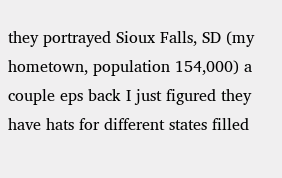they portrayed Sioux Falls, SD (my hometown, population 154,000) a couple eps back I just figured they have hats for different states filled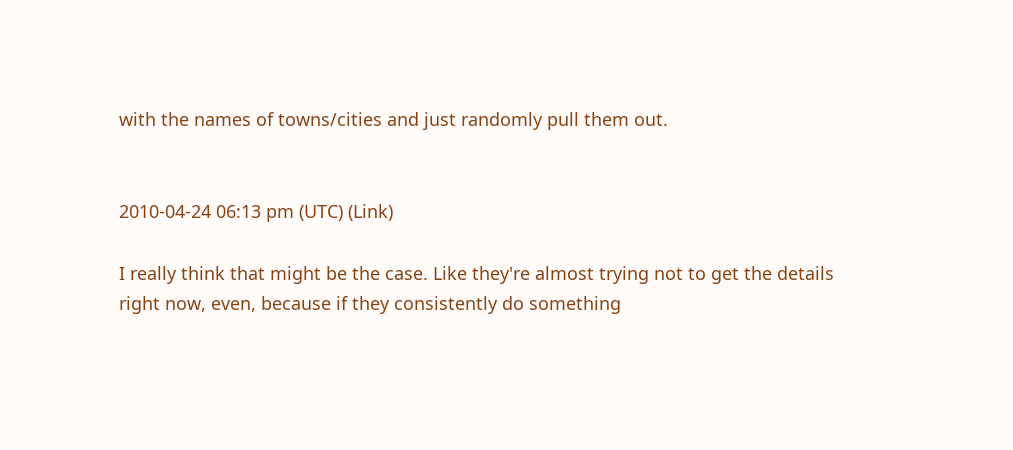with the names of towns/cities and just randomly pull them out.


2010-04-24 06:13 pm (UTC) (Link)

I really think that might be the case. Like they're almost trying not to get the details right now, even, because if they consistently do something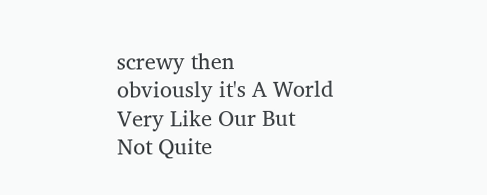screwy then obviously it's A World Very Like Our But Not Quite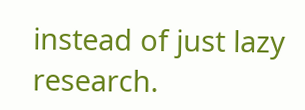instead of just lazy research.